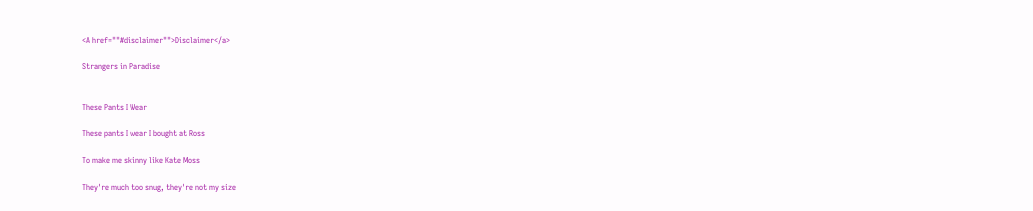<A href=""#disclaimer"">Disclaimer</a>

Strangers in Paradise


These Pants I Wear

These pants I wear I bought at Ross

To make me skinny like Kate Moss

They're much too snug, they're not my size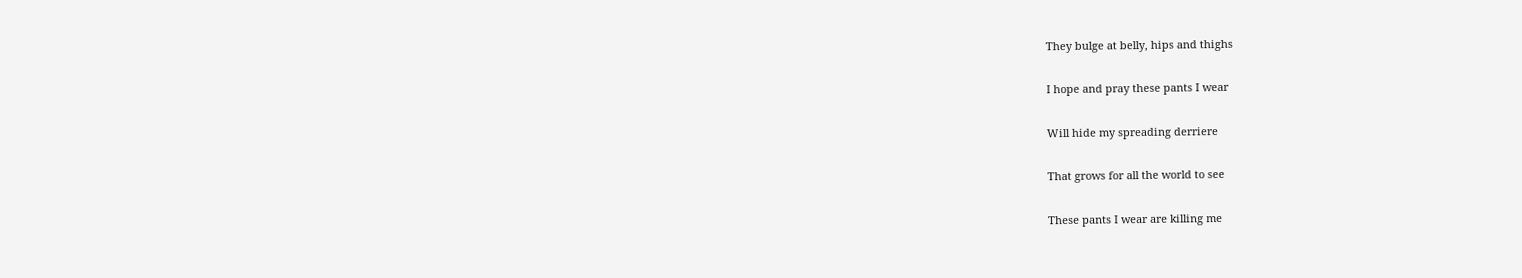They bulge at belly, hips and thighs

I hope and pray these pants I wear

Will hide my spreading derriere

That grows for all the world to see

These pants I wear are killing me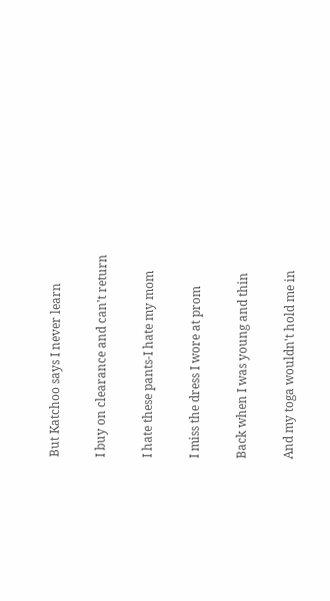But Katchoo says I never learn

I buy on clearance and can't return

I hate these pants-I hate my mom

I miss the dress I wore at prom

Back when I was young and thin

And my toga wouldn't hold me in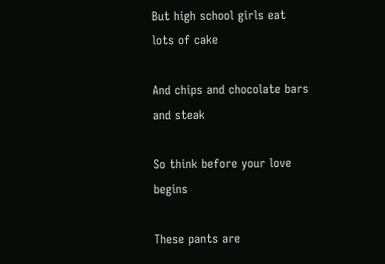But high school girls eat lots of cake

And chips and chocolate bars and steak

So think before your love begins

These pants are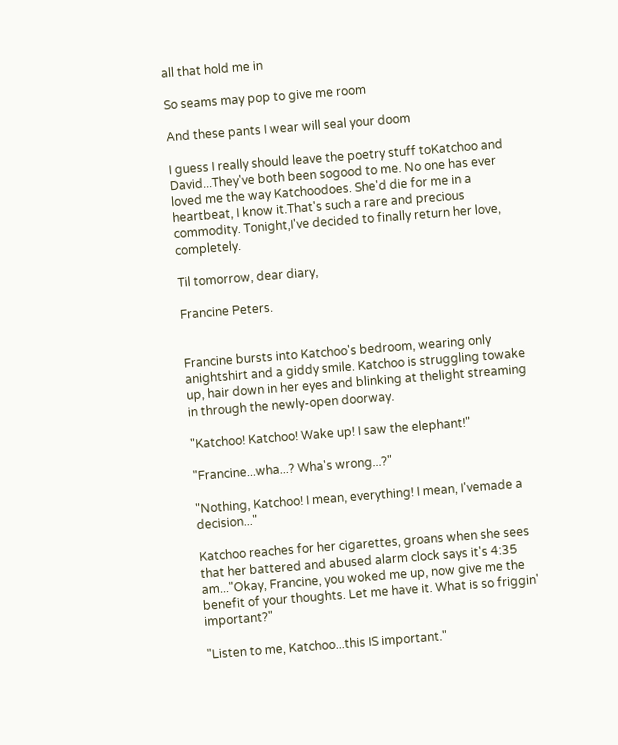all that hold me in

So seams may pop to give me room

And these pants I wear will seal your doom

I guess I really should leave the poetry stuff toKatchoo and David...They've both been sogood to me. No one has ever loved me the way Katchoodoes. She'd die for me in a heartbeat, I know it.That's such a rare and precious commodity. Tonight,I've decided to finally return her love, completely.

Til tomorrow, dear diary,

Francine Peters.


Francine bursts into Katchoo's bedroom, wearing only anightshirt and a giddy smile. Katchoo is struggling towake up, hair down in her eyes and blinking at thelight streaming in through the newly-open doorway.

"Katchoo! Katchoo! Wake up! I saw the elephant!"

"Francine...wha...? Wha's wrong...?"

"Nothing, Katchoo! I mean, everything! I mean, I'vemade a decision..."

Katchoo reaches for her cigarettes, groans when she sees that her battered and abused alarm clock says it's 4:35 am..."Okay, Francine, you woked me up, now give me the benefit of your thoughts. Let me have it. What is so friggin' important?"

"Listen to me, Katchoo...this IS important."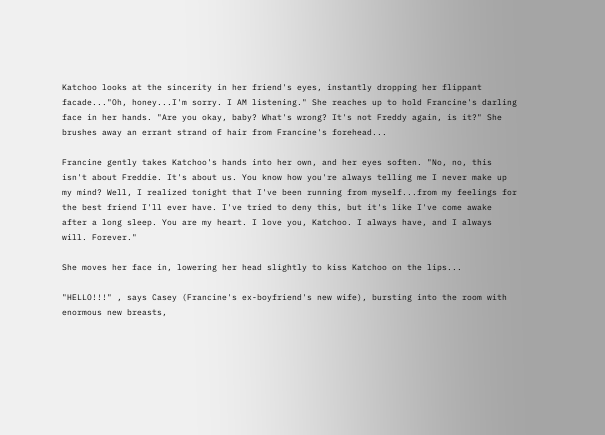Katchoo looks at the sincerity in her friend's eyes, instantly dropping her flippant facade..."Oh, honey...I'm sorry. I AM listening." She reaches up to hold Francine's darling face in her hands. "Are you okay, baby? What's wrong? It's not Freddy again, is it?" She brushes away an errant strand of hair from Francine's forehead...

Francine gently takes Katchoo's hands into her own, and her eyes soften. "No, no, this isn't about Freddie. It's about us. You know how you're always telling me I never make up my mind? Well, I realized tonight that I've been running from myself...from my feelings for the best friend I'll ever have. I've tried to deny this, but it's like I've come awake after a long sleep. You are my heart. I love you, Katchoo. I always have, and I always will. Forever."

She moves her face in, lowering her head slightly to kiss Katchoo on the lips...

"HELLO!!!" , says Casey (Francine's ex-boyfriend's new wife), bursting into the room with enormous new breasts,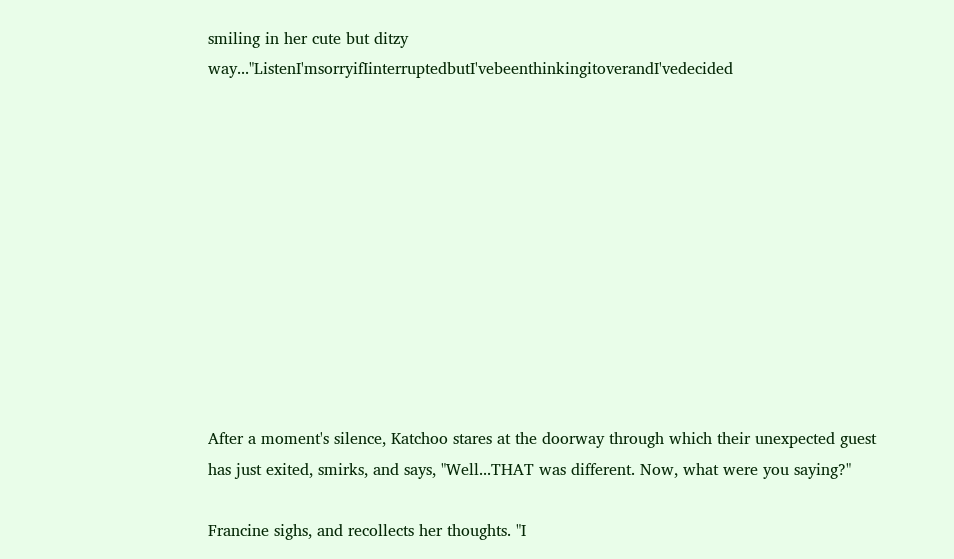smiling in her cute but ditzy way..."ListenI'msorryifIinterruptedbutI'vebeenthinkingitoverandI'vedecided











After a moment's silence, Katchoo stares at the doorway through which their unexpected guest has just exited, smirks, and says, "Well...THAT was different. Now, what were you saying?"

Francine sighs, and recollects her thoughts. "I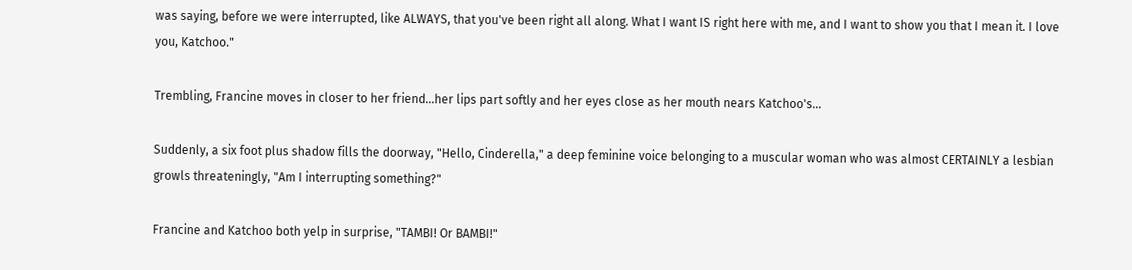was saying, before we were interrupted, like ALWAYS, that you've been right all along. What I want IS right here with me, and I want to show you that I mean it. I love you, Katchoo."

Trembling, Francine moves in closer to her friend...her lips part softly and her eyes close as her mouth nears Katchoo's...

Suddenly, a six foot plus shadow fills the doorway, "Hello, Cinderella," a deep feminine voice belonging to a muscular woman who was almost CERTAINLY a lesbian growls threateningly, "Am I interrupting something?"

Francine and Katchoo both yelp in surprise, "TAMBI! Or BAMBI!"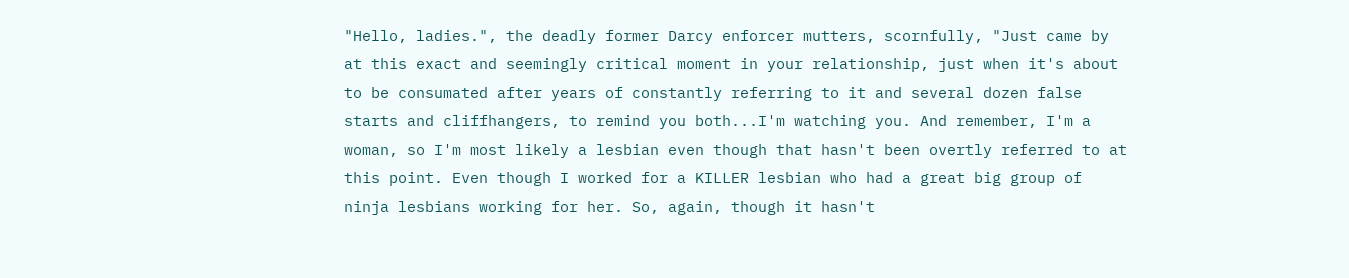"Hello, ladies.", the deadly former Darcy enforcer mutters, scornfully, "Just came by at this exact and seemingly critical moment in your relationship, just when it's about to be consumated after years of constantly referring to it and several dozen false starts and cliffhangers, to remind you both...I'm watching you. And remember, I'm a woman, so I'm most likely a lesbian even though that hasn't been overtly referred to at this point. Even though I worked for a KILLER lesbian who had a great big group of ninja lesbians working for her. So, again, though it hasn't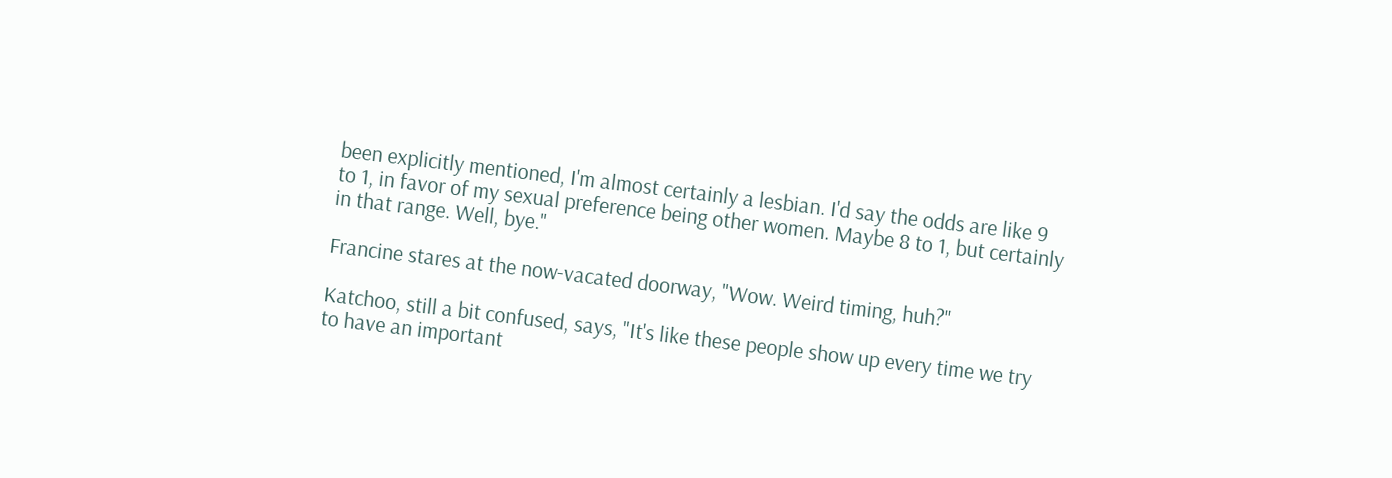been explicitly mentioned, I'm almost certainly a lesbian. I'd say the odds are like 9 to 1, in favor of my sexual preference being other women. Maybe 8 to 1, but certainly in that range. Well, bye."

Francine stares at the now-vacated doorway, "Wow. Weird timing, huh?"

Katchoo, still a bit confused, says, "It's like these people show up every time we try to have an important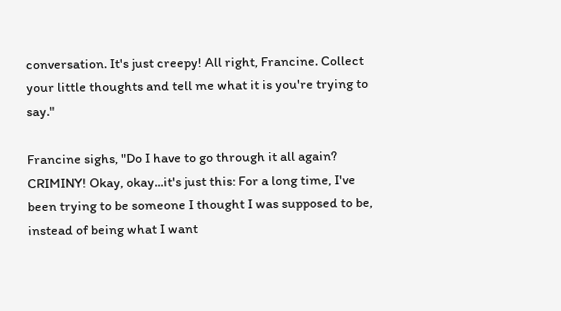conversation. It's just creepy! All right, Francine. Collect your little thoughts and tell me what it is you're trying to say."

Francine sighs, "Do I have to go through it all again? CRIMINY! Okay, okay...it's just this: For a long time, I've been trying to be someone I thought I was supposed to be, instead of being what I want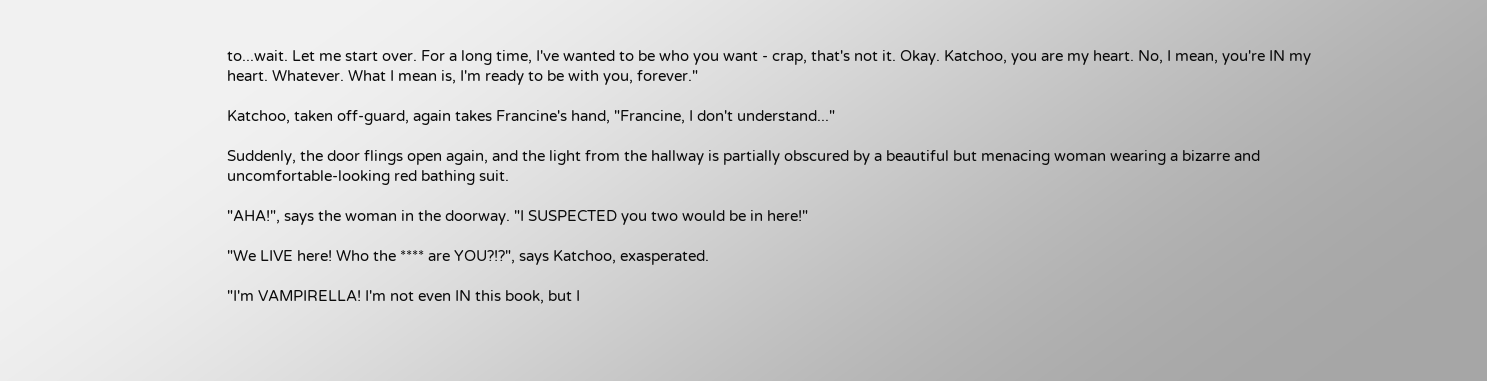to...wait. Let me start over. For a long time, I've wanted to be who you want - crap, that's not it. Okay. Katchoo, you are my heart. No, I mean, you're IN my heart. Whatever. What I mean is, I'm ready to be with you, forever."

Katchoo, taken off-guard, again takes Francine's hand, "Francine, I don't understand..."

Suddenly, the door flings open again, and the light from the hallway is partially obscured by a beautiful but menacing woman wearing a bizarre and uncomfortable-looking red bathing suit.

"AHA!", says the woman in the doorway. "I SUSPECTED you two would be in here!"

"We LIVE here! Who the **** are YOU?!?", says Katchoo, exasperated.

"I'm VAMPIRELLA! I'm not even IN this book, but I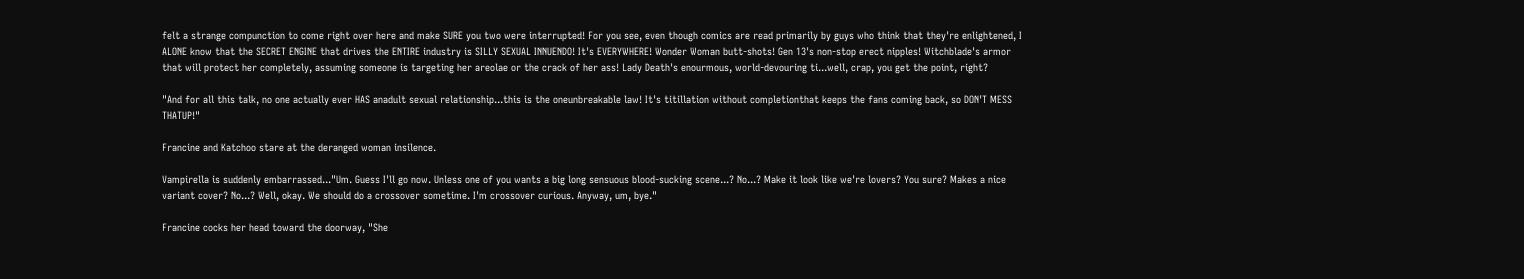felt a strange compunction to come right over here and make SURE you two were interrupted! For you see, even though comics are read primarily by guys who think that they're enlightened, I ALONE know that the SECRET ENGINE that drives the ENTIRE industry is SILLY SEXUAL INNUENDO! It's EVERYWHERE! Wonder Woman butt-shots! Gen 13's non-stop erect nipples! Witchblade's armor that will protect her completely, assuming someone is targeting her areolae or the crack of her ass! Lady Death's enourmous, world-devouring ti...well, crap, you get the point, right?

"And for all this talk, no one actually ever HAS anadult sexual relationship...this is the oneunbreakable law! It's titillation without completionthat keeps the fans coming back, so DON'T MESS THATUP!"

Francine and Katchoo stare at the deranged woman insilence.

Vampirella is suddenly embarrassed..."Um. Guess I'll go now. Unless one of you wants a big long sensuous blood-sucking scene...? No...? Make it look like we're lovers? You sure? Makes a nice variant cover? No...? Well, okay. We should do a crossover sometime. I'm crossover curious. Anyway, um, bye."

Francine cocks her head toward the doorway, "She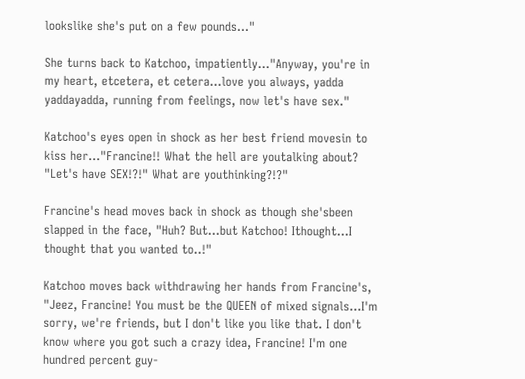lookslike she's put on a few pounds..."

She turns back to Katchoo, impatiently..."Anyway, you're in my heart, etcetera, et cetera...love you always, yadda yaddayadda, running from feelings, now let's have sex."

Katchoo's eyes open in shock as her best friend movesin to kiss her..."Francine!! What the hell are youtalking about? "Let's have SEX!?!" What are youthinking?!?"

Francine's head moves back in shock as though she'sbeen slapped in the face, "Huh? But...but Katchoo! Ithought...I thought that you wanted to..!"

Katchoo moves back withdrawing her hands from Francine's, "Jeez, Francine! You must be the QUEEN of mixed signals...I'm sorry, we're friends, but I don't like you like that. I don't know where you got such a crazy idea, Francine! I'm one hundred percent guy-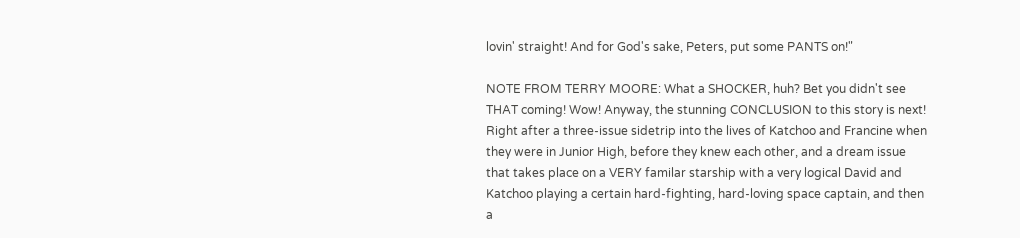lovin' straight! And for God's sake, Peters, put some PANTS on!"

NOTE FROM TERRY MOORE: What a SHOCKER, huh? Bet you didn't see THAT coming! Wow! Anyway, the stunning CONCLUSION to this story is next! Right after a three-issue sidetrip into the lives of Katchoo and Francine when they were in Junior High, before they knew each other, and a dream issue that takes place on a VERY familar starship with a very logical David and Katchoo playing a certain hard-fighting, hard-loving space captain, and then a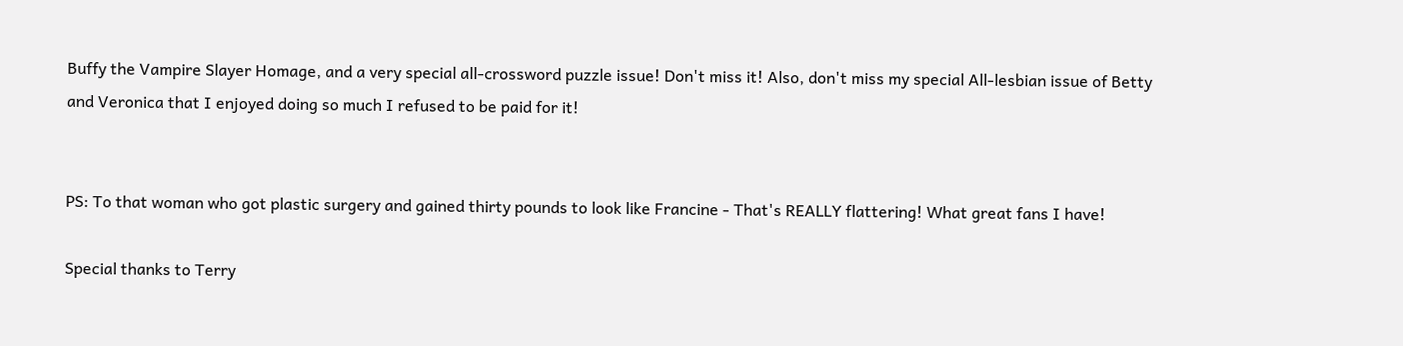Buffy the Vampire Slayer Homage, and a very special all-crossword puzzle issue! Don't miss it! Also, don't miss my special All-lesbian issue of Betty and Veronica that I enjoyed doing so much I refused to be paid for it!


PS: To that woman who got plastic surgery and gained thirty pounds to look like Francine - That's REALLY flattering! What great fans I have!

Special thanks to Terry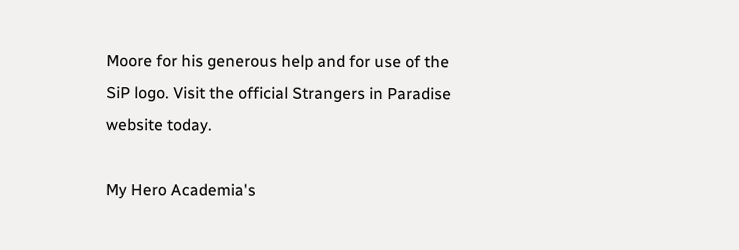Moore for his generous help and for use of the SiP logo. Visit the official Strangers in Paradise website today.

My Hero Academia's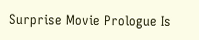Surprise Movie Prologue Is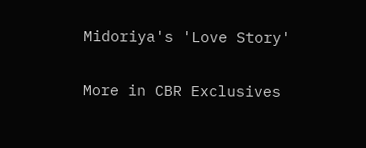Midoriya's 'Love Story'

More in CBR Exclusives